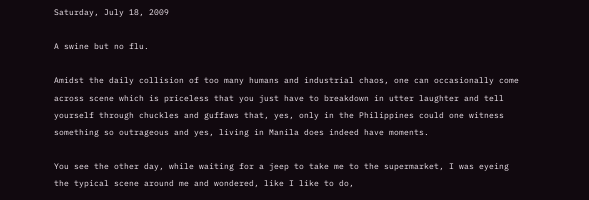Saturday, July 18, 2009

A swine but no flu.

Amidst the daily collision of too many humans and industrial chaos, one can occasionally come across scene which is priceless that you just have to breakdown in utter laughter and tell yourself through chuckles and guffaws that, yes, only in the Philippines could one witness something so outrageous and yes, living in Manila does indeed have moments.

You see the other day, while waiting for a jeep to take me to the supermarket, I was eyeing the typical scene around me and wondered, like I like to do,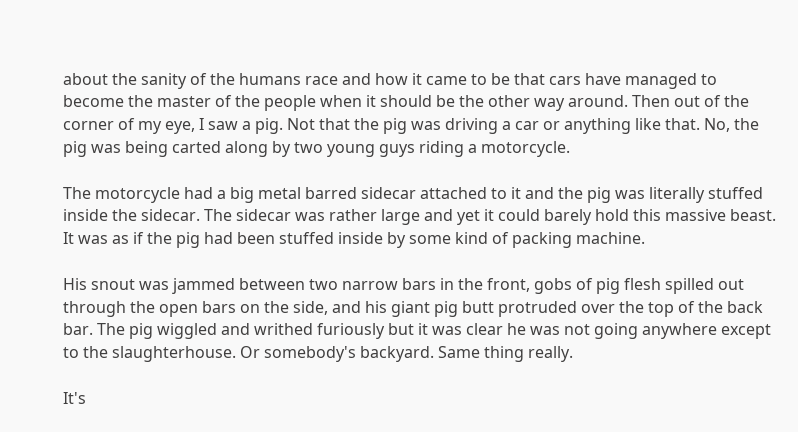about the sanity of the humans race and how it came to be that cars have managed to become the master of the people when it should be the other way around. Then out of the corner of my eye, I saw a pig. Not that the pig was driving a car or anything like that. No, the pig was being carted along by two young guys riding a motorcycle.

The motorcycle had a big metal barred sidecar attached to it and the pig was literally stuffed inside the sidecar. The sidecar was rather large and yet it could barely hold this massive beast. It was as if the pig had been stuffed inside by some kind of packing machine.

His snout was jammed between two narrow bars in the front, gobs of pig flesh spilled out through the open bars on the side, and his giant pig butt protruded over the top of the back bar. The pig wiggled and writhed furiously but it was clear he was not going anywhere except to the slaughterhouse. Or somebody's backyard. Same thing really.

It's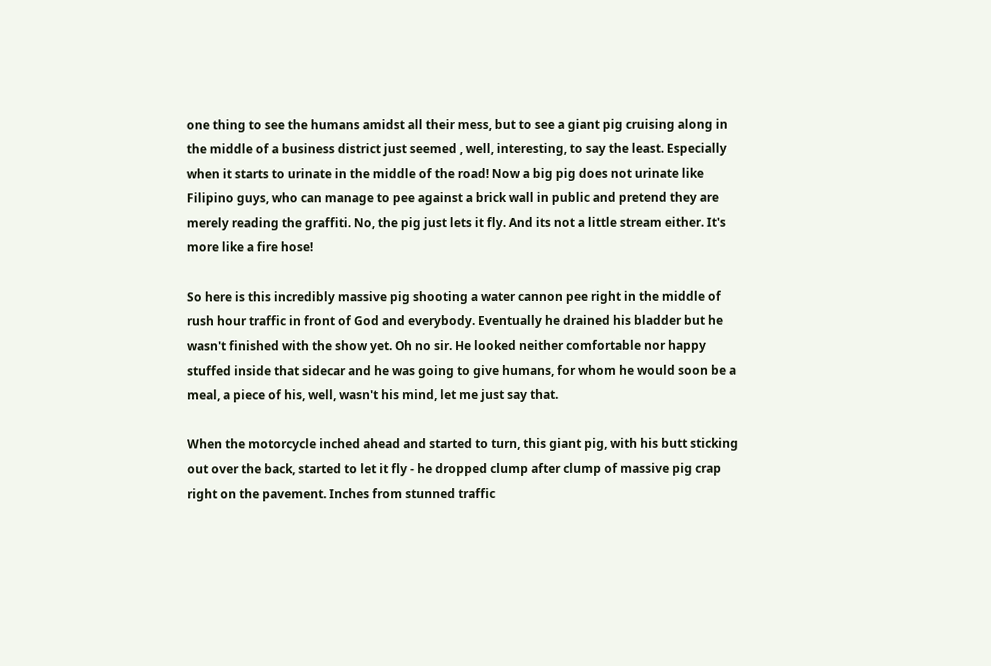one thing to see the humans amidst all their mess, but to see a giant pig cruising along in the middle of a business district just seemed , well, interesting, to say the least. Especially when it starts to urinate in the middle of the road! Now a big pig does not urinate like Filipino guys, who can manage to pee against a brick wall in public and pretend they are merely reading the graffiti. No, the pig just lets it fly. And its not a little stream either. It's more like a fire hose!

So here is this incredibly massive pig shooting a water cannon pee right in the middle of rush hour traffic in front of God and everybody. Eventually he drained his bladder but he wasn't finished with the show yet. Oh no sir. He looked neither comfortable nor happy stuffed inside that sidecar and he was going to give humans, for whom he would soon be a meal, a piece of his, well, wasn't his mind, let me just say that.

When the motorcycle inched ahead and started to turn, this giant pig, with his butt sticking out over the back, started to let it fly - he dropped clump after clump of massive pig crap right on the pavement. Inches from stunned traffic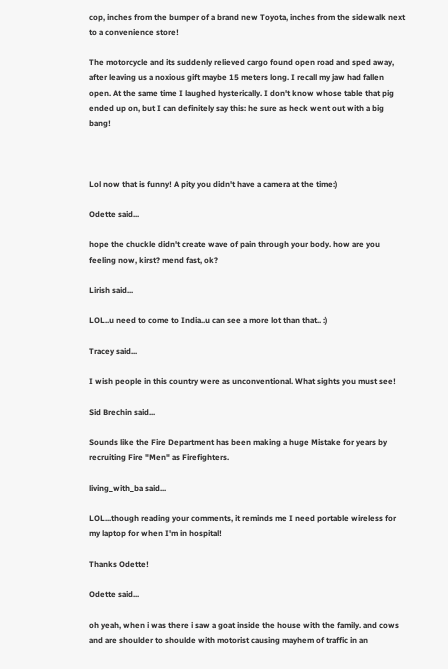cop, inches from the bumper of a brand new Toyota, inches from the sidewalk next to a convenience store!

The motorcycle and its suddenly relieved cargo found open road and sped away, after leaving us a noxious gift maybe 15 meters long. I recall my jaw had fallen open. At the same time I laughed hysterically. I don't know whose table that pig ended up on, but I can definitely say this: he sure as heck went out with a big bang!



Lol now that is funny! A pity you didn't have a camera at the time:)

Odette said...

hope the chuckle didn't create wave of pain through your body. how are you feeling now, kirst? mend fast, ok?

Lirish said...

LOL..u need to come to India..u can see a more lot than that.. :)

Tracey said...

I wish people in this country were as unconventional. What sights you must see!

Sid Brechin said...

Sounds like the Fire Department has been making a huge Mistake for years by recruiting Fire "Men" as Firefighters.

living_with_ba said...

LOL...though reading your comments, it reminds me I need portable wireless for my laptop for when I'm in hospital!

Thanks Odette!

Odette said...

oh yeah, when i was there i saw a goat inside the house with the family. and cows and are shoulder to shoulde with motorist causing mayhem of traffic in an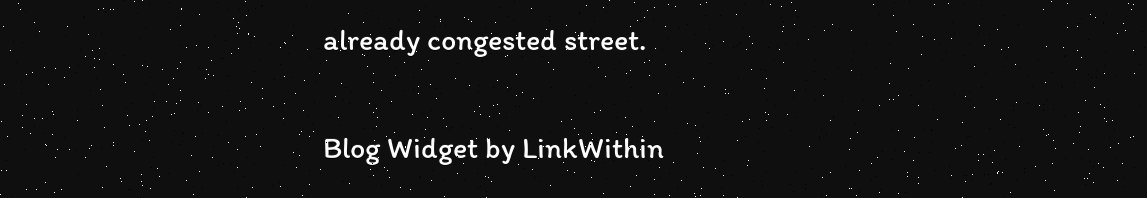already congested street.


Blog Widget by LinkWithin